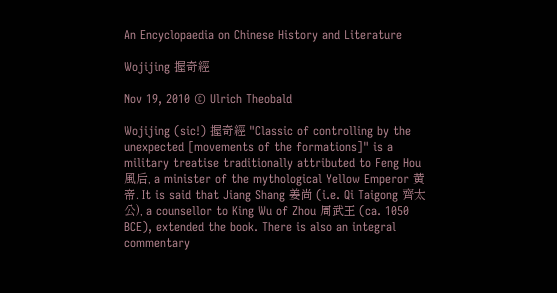An Encyclopaedia on Chinese History and Literature

Wojijing 握奇經

Nov 19, 2010 © Ulrich Theobald

Wojijing (sic!) 握奇經 "Classic of controlling by the unexpected [movements of the formations]" is a military treatise traditionally attributed to Feng Hou 風后, a minister of the mythological Yellow Emperor 黃帝. It is said that Jiang Shang 姜尚 (i.e. Qi Taigong 齊太公), a counsellor to King Wu of Zhou 周武王 (ca. 1050 BCE), extended the book. There is also an integral commentary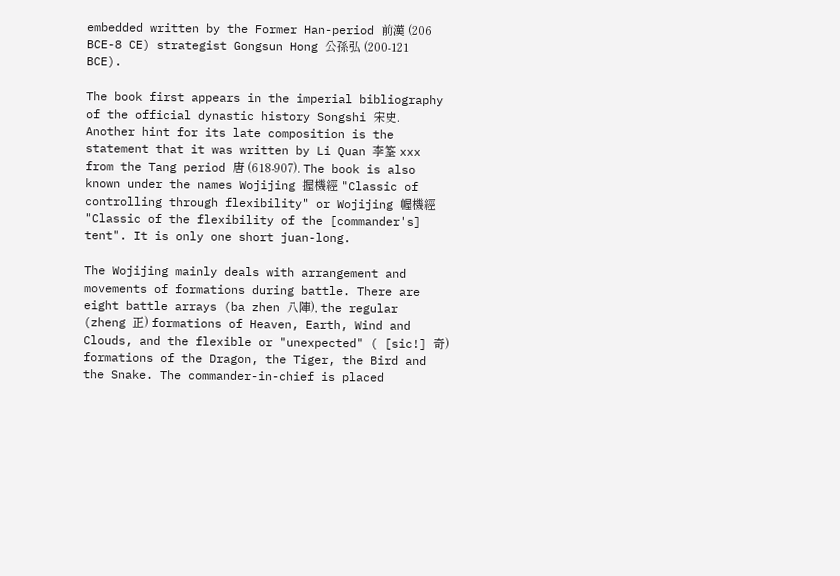embedded written by the Former Han-period 前漢 (206 BCE-8 CE) strategist Gongsun Hong 公孫弘 (200-121 BCE).

The book first appears in the imperial bibliography of the official dynastic history Songshi 宋史. Another hint for its late composition is the statement that it was written by Li Quan 李筌 xxx from the Tang period 唐 (618-907). The book is also known under the names Wojijing 握機經 "Classic of controlling through flexibility" or Wojijing 幄機經 "Classic of the flexibility of the [commander's] tent". It is only one short juan-long.

The Wojijing mainly deals with arrangement and movements of formations during battle. There are eight battle arrays (ba zhen 八陣), the regular (zheng 正) formations of Heaven, Earth, Wind and Clouds, and the flexible or "unexpected" ( [sic!] 奇) formations of the Dragon, the Tiger, the Bird and the Snake. The commander-in-chief is placed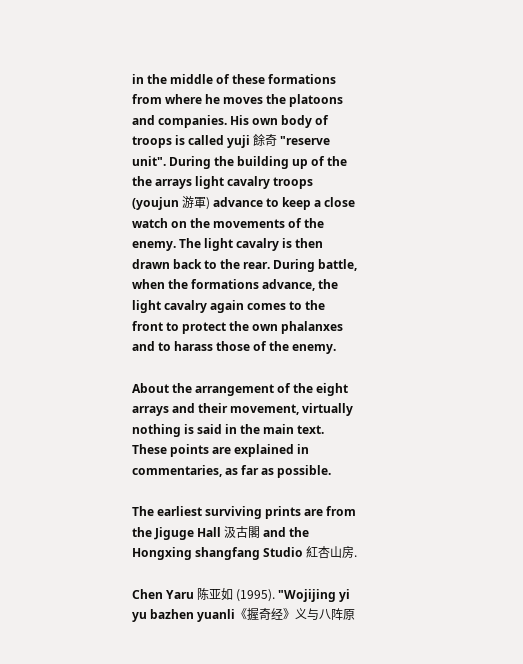in the middle of these formations from where he moves the platoons and companies. His own body of troops is called yuji 餘奇 "reserve unit". During the building up of the the arrays light cavalry troops (youjun 游軍) advance to keep a close watch on the movements of the enemy. The light cavalry is then drawn back to the rear. During battle, when the formations advance, the light cavalry again comes to the front to protect the own phalanxes and to harass those of the enemy.

About the arrangement of the eight arrays and their movement, virtually nothing is said in the main text. These points are explained in commentaries, as far as possible.

The earliest surviving prints are from the Jiguge Hall 汲古閣 and the Hongxing shangfang Studio 紅杏山房.

Chen Yaru 陈亚如 (1995). "Wojijing yi yu bazhen yuanli《握奇经》义与八阵原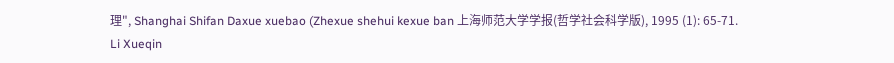理", Shanghai Shifan Daxue xuebao (Zhexue shehui kexue ban 上海师范大学学报(哲学社会科学版), 1995 (1): 65-71.
Li Xueqin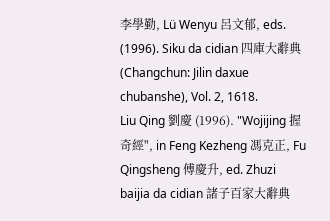李學勤, Lü Wenyu 呂文郁, eds. (1996). Siku da cidian 四庫大辭典 (Changchun: Jilin daxue chubanshe), Vol. 2, 1618.
Liu Qing 劉慶 (1996). "Wojijing 握奇經", in Feng Kezheng 馮克正, Fu Qingsheng 傅慶升, ed. Zhuzi baijia da cidian 諸子百家大辭典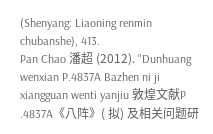(Shenyang: Liaoning renmin chubanshe), 413.
Pan Chao 潘超 (2012). "Dunhuang wenxian P.4837A Bazhen ni ji xiangguan wenti yanjiu 敦煌文献P .4837A《八阵》( 拟) 及相关问题研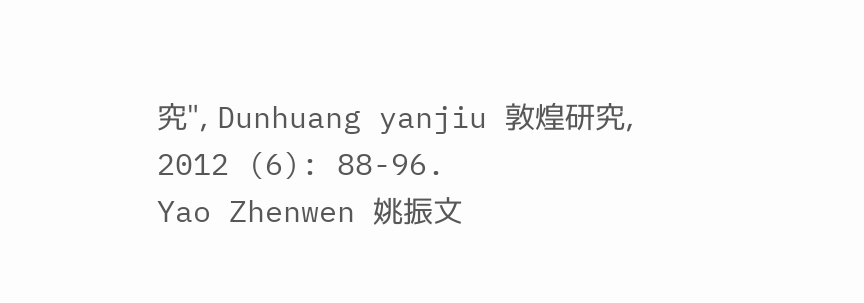究", Dunhuang yanjiu 敦煌研究, 2012 (6): 88-96.
Yao Zhenwen 姚振文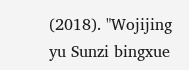(2018). "Wojijing yu Sunzi bingxue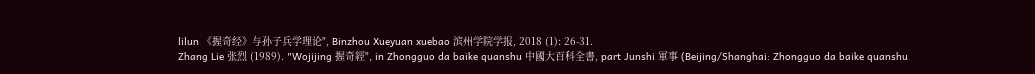lilun 《握奇经》与孙子兵学理论", Binzhou Xueyuan xuebao 滨州学院学报, 2018 (1): 26-31.
Zhang Lie 张烈 (1989). "Wojijing 握奇經", in Zhongguo da baike quanshu 中國大百科全書, part Junshi 軍事 (Beijing/Shanghai: Zhongguo da baike quanshu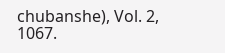chubanshe), Vol. 2, 1067.